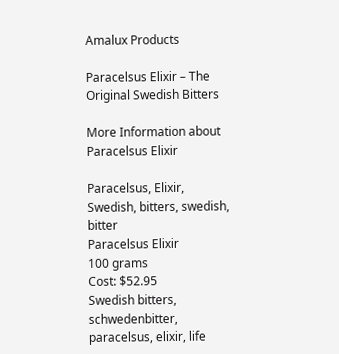Amalux Products

Paracelsus Elixir – The Original Swedish Bitters

More Information about Paracelsus Elixir

Paracelsus, Elixir, Swedish, bitters, swedish, bitter
Paracelsus Elixir
100 grams
Cost: $52.95
Swedish bitters, schwedenbitter, paracelsus, elixir, life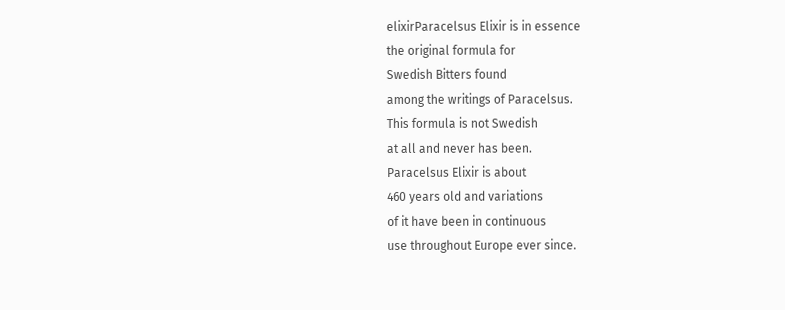elixirParacelsus Elixir is in essence
the original formula for
Swedish Bitters found
among the writings of Paracelsus.
This formula is not Swedish
at all and never has been.
Paracelsus Elixir is about
460 years old and variations
of it have been in continuous
use throughout Europe ever since.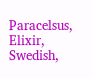Paracelsus, Elixir, Swedish,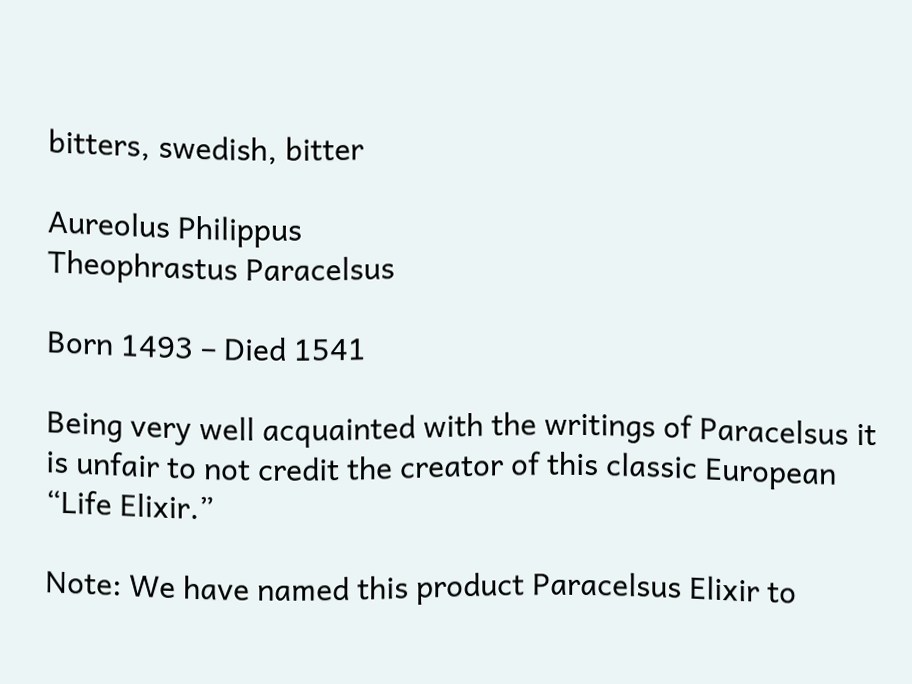bitters, swedish, bitter

Aureolus Philippus
Theophrastus Paracelsus

Born 1493 – Died 1541

Being very well acquainted with the writings of Paracelsus it is unfair to not credit the creator of this classic European “Life Elixir.”

Note: We have named this product Paracelsus Elixir to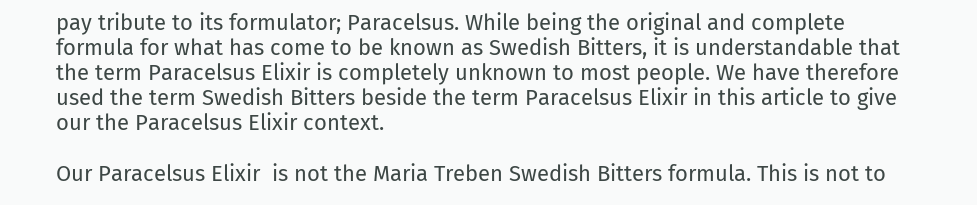pay tribute to its formulator; Paracelsus. While being the original and complete formula for what has come to be known as Swedish Bitters, it is understandable that the term Paracelsus Elixir is completely unknown to most people. We have therefore used the term Swedish Bitters beside the term Paracelsus Elixir in this article to give our the Paracelsus Elixir context.

Our Paracelsus Elixir  is not the Maria Treben Swedish Bitters formula. This is not to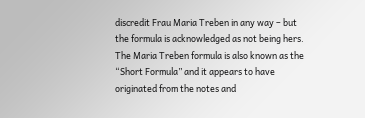discredit Frau Maria Treben in any way – but the formula is acknowledged as not being hers. The Maria Treben formula is also known as the “Short Formula” and it appears to have originated from the notes and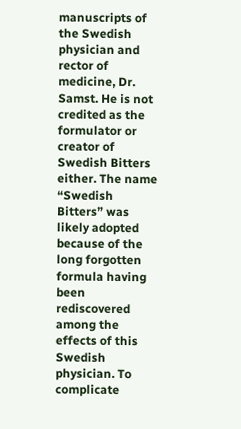manuscripts of the Swedish physician and rector of medicine, Dr. Samst. He is not credited as the formulator or creator of Swedish Bitters either. The name “Swedish Bitters” was likely adopted because of the long forgotten formula having been rediscovered among the effects of this Swedish physician. To complicate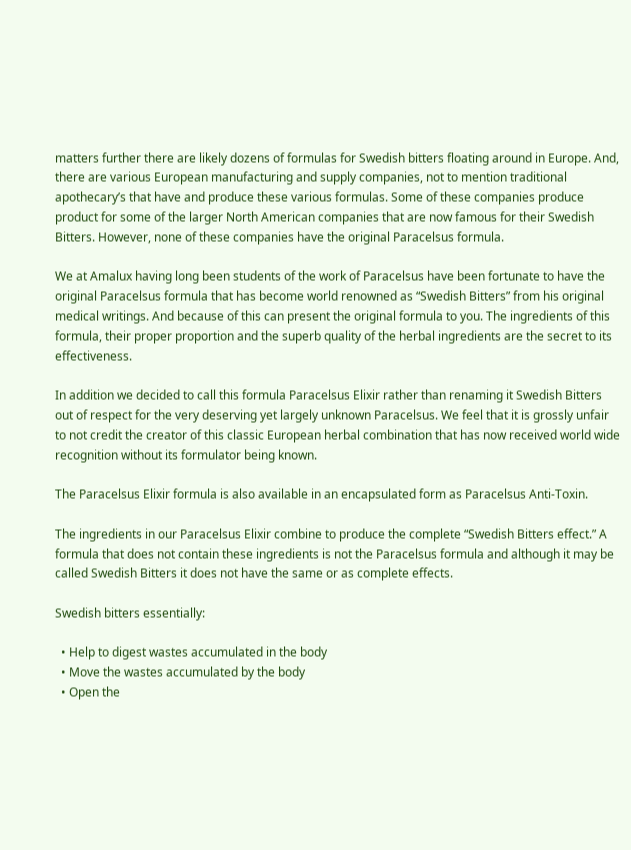matters further there are likely dozens of formulas for Swedish bitters floating around in Europe. And, there are various European manufacturing and supply companies, not to mention traditional apothecary’s that have and produce these various formulas. Some of these companies produce product for some of the larger North American companies that are now famous for their Swedish Bitters. However, none of these companies have the original Paracelsus formula.

We at Amalux having long been students of the work of Paracelsus have been fortunate to have the original Paracelsus formula that has become world renowned as “Swedish Bitters” from his original medical writings. And because of this can present the original formula to you. The ingredients of this formula, their proper proportion and the superb quality of the herbal ingredients are the secret to its effectiveness.

In addition we decided to call this formula Paracelsus Elixir rather than renaming it Swedish Bitters out of respect for the very deserving yet largely unknown Paracelsus. We feel that it is grossly unfair to not credit the creator of this classic European herbal combination that has now received world wide recognition without its formulator being known.

The Paracelsus Elixir formula is also available in an encapsulated form as Paracelsus Anti-Toxin.

The ingredients in our Paracelsus Elixir combine to produce the complete “Swedish Bitters effect.” A formula that does not contain these ingredients is not the Paracelsus formula and although it may be called Swedish Bitters it does not have the same or as complete effects.

Swedish bitters essentially:

  • Help to digest wastes accumulated in the body
  • Move the wastes accumulated by the body
  • Open the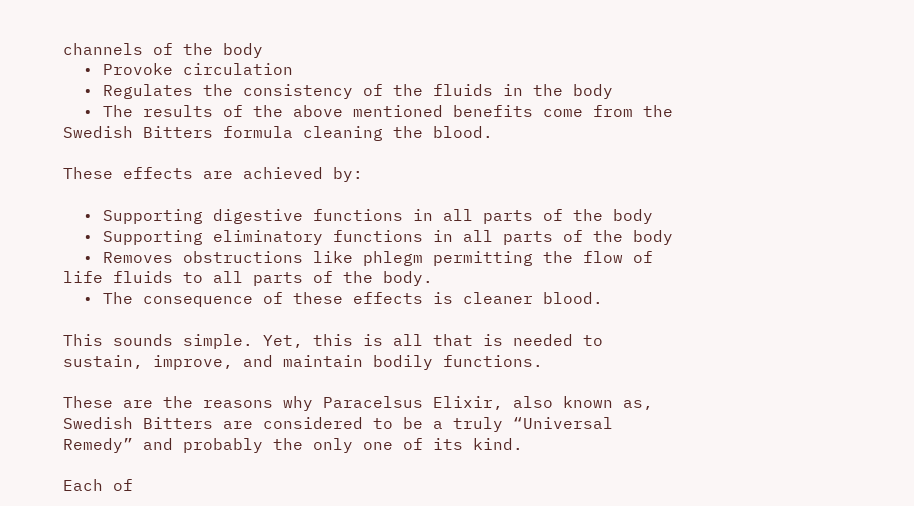channels of the body
  • Provoke circulation
  • Regulates the consistency of the fluids in the body
  • The results of the above mentioned benefits come from the Swedish Bitters formula cleaning the blood.

These effects are achieved by:

  • Supporting digestive functions in all parts of the body
  • Supporting eliminatory functions in all parts of the body
  • Removes obstructions like phlegm permitting the flow of life fluids to all parts of the body.
  • The consequence of these effects is cleaner blood.

This sounds simple. Yet, this is all that is needed to sustain, improve, and maintain bodily functions.

These are the reasons why Paracelsus Elixir, also known as, Swedish Bitters are considered to be a truly “Universal Remedy” and probably the only one of its kind.

Each of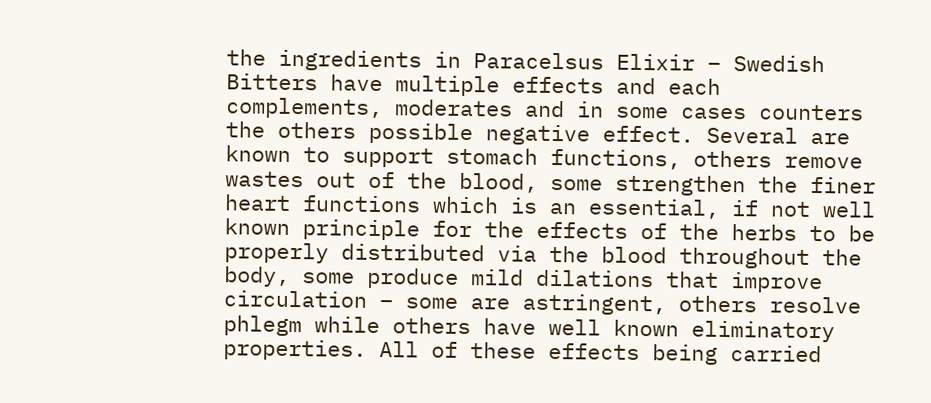the ingredients in Paracelsus Elixir – Swedish Bitters have multiple effects and each complements, moderates and in some cases counters the others possible negative effect. Several are known to support stomach functions, others remove wastes out of the blood, some strengthen the finer heart functions which is an essential, if not well known principle for the effects of the herbs to be properly distributed via the blood throughout the body, some produce mild dilations that improve circulation – some are astringent, others resolve phlegm while others have well known eliminatory properties. All of these effects being carried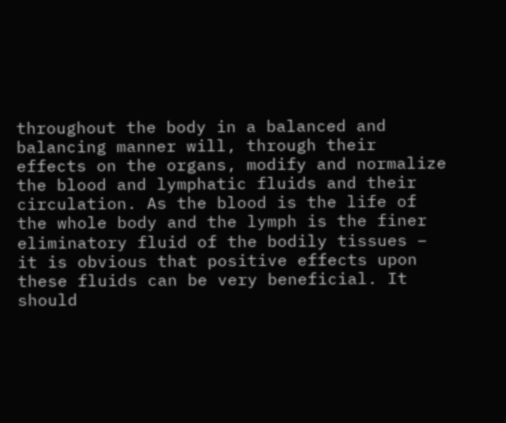throughout the body in a balanced and balancing manner will, through their effects on the organs, modify and normalize the blood and lymphatic fluids and their circulation. As the blood is the life of the whole body and the lymph is the finer eliminatory fluid of the bodily tissues – it is obvious that positive effects upon these fluids can be very beneficial. It should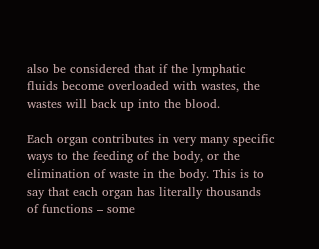also be considered that if the lymphatic fluids become overloaded with wastes, the wastes will back up into the blood.

Each organ contributes in very many specific ways to the feeding of the body, or the elimination of waste in the body. This is to say that each organ has literally thousands of functions – some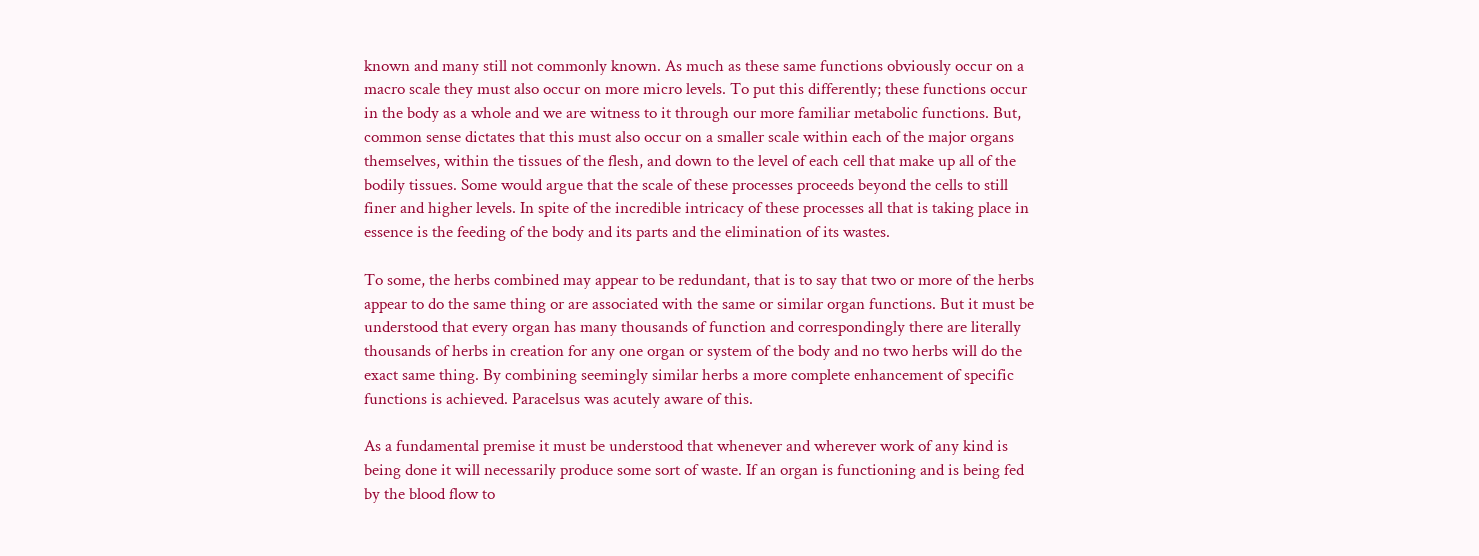known and many still not commonly known. As much as these same functions obviously occur on a macro scale they must also occur on more micro levels. To put this differently; these functions occur in the body as a whole and we are witness to it through our more familiar metabolic functions. But, common sense dictates that this must also occur on a smaller scale within each of the major organs themselves, within the tissues of the flesh, and down to the level of each cell that make up all of the bodily tissues. Some would argue that the scale of these processes proceeds beyond the cells to still finer and higher levels. In spite of the incredible intricacy of these processes all that is taking place in essence is the feeding of the body and its parts and the elimination of its wastes.

To some, the herbs combined may appear to be redundant, that is to say that two or more of the herbs appear to do the same thing or are associated with the same or similar organ functions. But it must be understood that every organ has many thousands of function and correspondingly there are literally thousands of herbs in creation for any one organ or system of the body and no two herbs will do the exact same thing. By combining seemingly similar herbs a more complete enhancement of specific functions is achieved. Paracelsus was acutely aware of this.

As a fundamental premise it must be understood that whenever and wherever work of any kind is being done it will necessarily produce some sort of waste. If an organ is functioning and is being fed by the blood flow to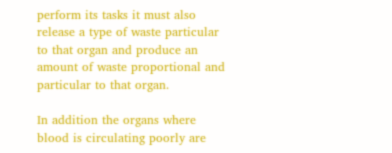perform its tasks it must also release a type of waste particular to that organ and produce an amount of waste proportional and particular to that organ.

In addition the organs where blood is circulating poorly are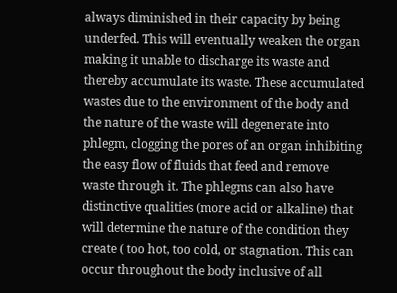always diminished in their capacity by being underfed. This will eventually weaken the organ making it unable to discharge its waste and thereby accumulate its waste. These accumulated wastes due to the environment of the body and the nature of the waste will degenerate into phlegm, clogging the pores of an organ inhibiting the easy flow of fluids that feed and remove waste through it. The phlegms can also have distinctive qualities (more acid or alkaline) that will determine the nature of the condition they create ( too hot, too cold, or stagnation. This can occur throughout the body inclusive of all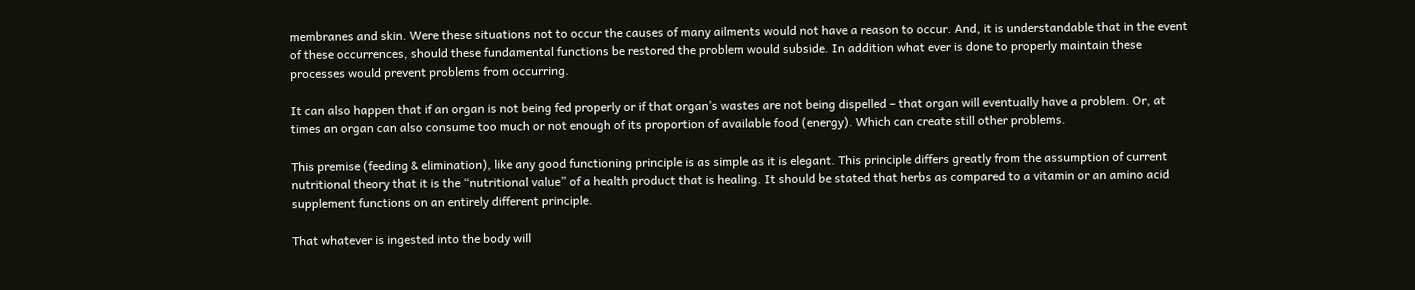membranes and skin. Were these situations not to occur the causes of many ailments would not have a reason to occur. And, it is understandable that in the event of these occurrences, should these fundamental functions be restored the problem would subside. In addition what ever is done to properly maintain these processes would prevent problems from occurring.

It can also happen that if an organ is not being fed properly or if that organ’s wastes are not being dispelled – that organ will eventually have a problem. Or, at times an organ can also consume too much or not enough of its proportion of available food (energy). Which can create still other problems.

This premise (feeding & elimination), like any good functioning principle is as simple as it is elegant. This principle differs greatly from the assumption of current nutritional theory that it is the “nutritional value” of a health product that is healing. It should be stated that herbs as compared to a vitamin or an amino acid supplement functions on an entirely different principle.

That whatever is ingested into the body will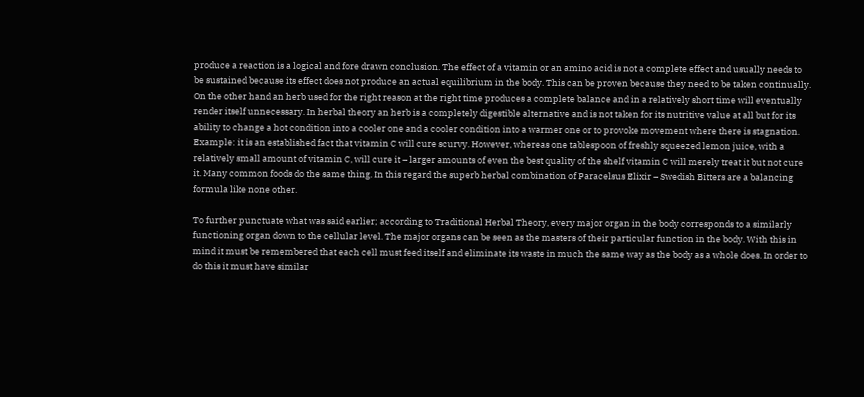produce a reaction is a logical and fore drawn conclusion. The effect of a vitamin or an amino acid is not a complete effect and usually needs to be sustained because its effect does not produce an actual equilibrium in the body. This can be proven because they need to be taken continually. On the other hand an herb used for the right reason at the right time produces a complete balance and in a relatively short time will eventually render itself unnecessary. In herbal theory an herb is a completely digestible alternative and is not taken for its nutritive value at all but for its ability to change a hot condition into a cooler one and a cooler condition into a warmer one or to provoke movement where there is stagnation. Example: it is an established fact that vitamin C will cure scurvy. However, whereas one tablespoon of freshly squeezed lemon juice, with a relatively small amount of vitamin C, will cure it – larger amounts of even the best quality of the shelf vitamin C will merely treat it but not cure it. Many common foods do the same thing. In this regard the superb herbal combination of Paracelsus Elixir – Swedish Bitters are a balancing formula like none other.

To further punctuate what was said earlier; according to Traditional Herbal Theory, every major organ in the body corresponds to a similarly functioning organ down to the cellular level. The major organs can be seen as the masters of their particular function in the body. With this in mind it must be remembered that each cell must feed itself and eliminate its waste in much the same way as the body as a whole does. In order to do this it must have similar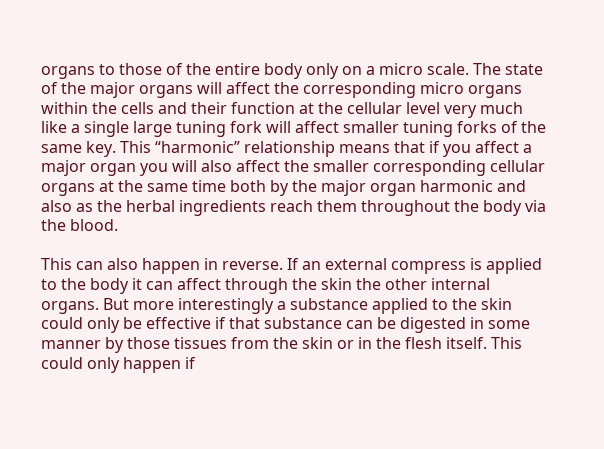organs to those of the entire body only on a micro scale. The state of the major organs will affect the corresponding micro organs within the cells and their function at the cellular level very much like a single large tuning fork will affect smaller tuning forks of the same key. This “harmonic” relationship means that if you affect a major organ you will also affect the smaller corresponding cellular organs at the same time both by the major organ harmonic and also as the herbal ingredients reach them throughout the body via the blood.

This can also happen in reverse. If an external compress is applied to the body it can affect through the skin the other internal organs. But more interestingly a substance applied to the skin could only be effective if that substance can be digested in some manner by those tissues from the skin or in the flesh itself. This could only happen if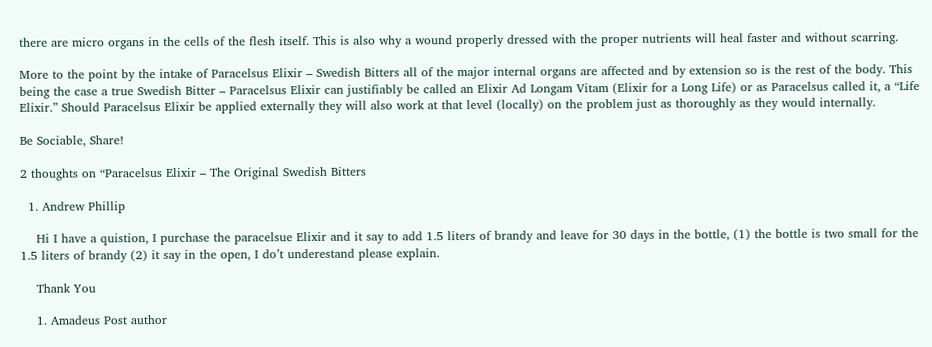there are micro organs in the cells of the flesh itself. This is also why a wound properly dressed with the proper nutrients will heal faster and without scarring.

More to the point by the intake of Paracelsus Elixir – Swedish Bitters all of the major internal organs are affected and by extension so is the rest of the body. This being the case a true Swedish Bitter – Paracelsus Elixir can justifiably be called an Elixir Ad Longam Vitam (Elixir for a Long Life) or as Paracelsus called it, a “Life Elixir.” Should Paracelsus Elixir be applied externally they will also work at that level (locally) on the problem just as thoroughly as they would internally.

Be Sociable, Share!

2 thoughts on “Paracelsus Elixir – The Original Swedish Bitters

  1. Andrew Phillip

    Hi I have a quistion, I purchase the paracelsue Elixir and it say to add 1.5 liters of brandy and leave for 30 days in the bottle, (1) the bottle is two small for the 1.5 liters of brandy (2) it say in the open, I do’t underestand please explain.

    Thank You

    1. Amadeus Post author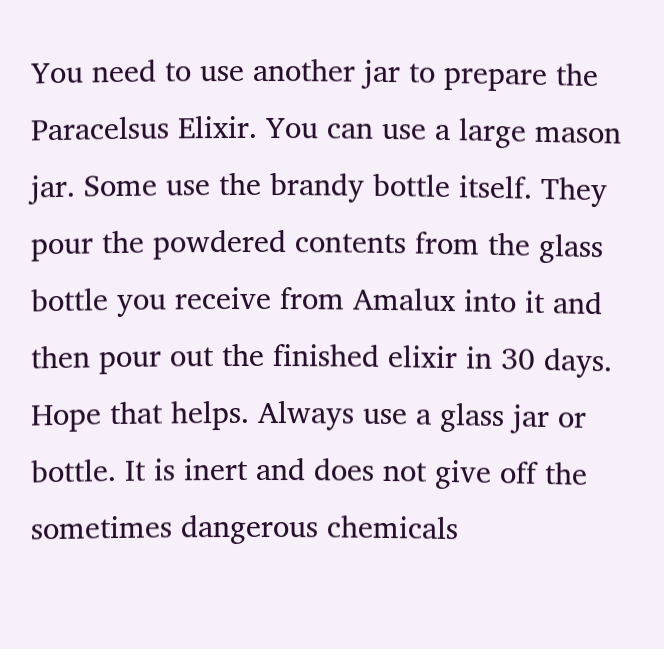You need to use another jar to prepare the Paracelsus Elixir. You can use a large mason jar. Some use the brandy bottle itself. They pour the powdered contents from the glass bottle you receive from Amalux into it and then pour out the finished elixir in 30 days. Hope that helps. Always use a glass jar or bottle. It is inert and does not give off the sometimes dangerous chemicals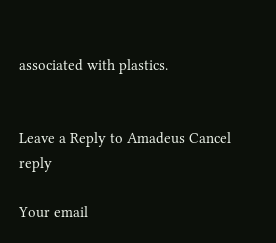associated with plastics.


Leave a Reply to Amadeus Cancel reply

Your email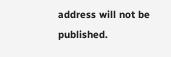address will not be published.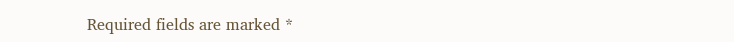Required fields are marked *